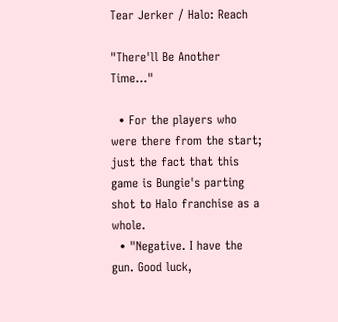Tear Jerker / Halo: Reach

"There'll Be Another Time..."

  • For the players who were there from the start; just the fact that this game is Bungie's parting shot to Halo franchise as a whole.
  • "Negative. I have the gun. Good luck,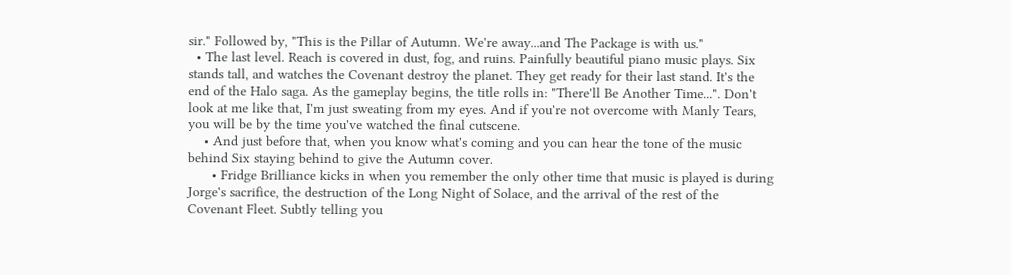sir." Followed by, "This is the Pillar of Autumn. We're away...and The Package is with us."
  • The last level. Reach is covered in dust, fog, and ruins. Painfully beautiful piano music plays. Six stands tall, and watches the Covenant destroy the planet. They get ready for their last stand. It's the end of the Halo saga. As the gameplay begins, the title rolls in: "There'll Be Another Time...". Don't look at me like that, I'm just sweating from my eyes. And if you're not overcome with Manly Tears, you will be by the time you've watched the final cutscene.
    • And just before that, when you know what's coming and you can hear the tone of the music behind Six staying behind to give the Autumn cover.
      • Fridge Brilliance kicks in when you remember the only other time that music is played is during Jorge's sacrifice, the destruction of the Long Night of Solace, and the arrival of the rest of the Covenant Fleet. Subtly telling you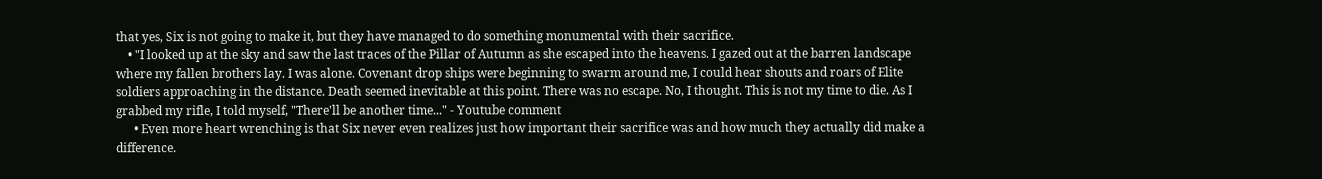that yes, Six is not going to make it, but they have managed to do something monumental with their sacrifice.
    • "I looked up at the sky and saw the last traces of the Pillar of Autumn as she escaped into the heavens. I gazed out at the barren landscape where my fallen brothers lay. I was alone. Covenant drop ships were beginning to swarm around me, I could hear shouts and roars of Elite soldiers approaching in the distance. Death seemed inevitable at this point. There was no escape. No, I thought. This is not my time to die. As I grabbed my rifle, I told myself, "There'll be another time..." - Youtube comment
      • Even more heart wrenching is that Six never even realizes just how important their sacrifice was and how much they actually did make a difference.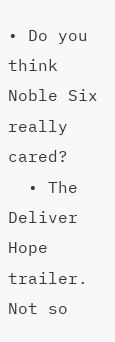• Do you think Noble Six really cared?
  • The Deliver Hope trailer. Not so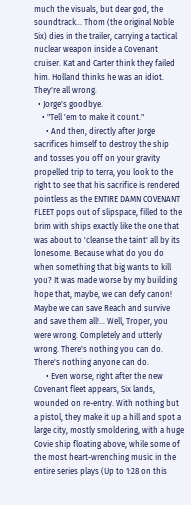much the visuals, but dear god, the soundtrack... Thom (the original Noble Six) dies in the trailer, carrying a tactical nuclear weapon inside a Covenant cruiser. Kat and Carter think they failed him. Holland thinks he was an idiot. They're all wrong.
  • Jorge's goodbye.
    • "Tell 'em to make it count."
      • And then, directly after Jorge sacrifices himself to destroy the ship and tosses you off on your gravity propelled trip to terra, you look to the right to see that his sacrifice is rendered pointless as the ENTIRE DAMN COVENANT FLEET pops out of slipspace, filled to the brim with ships exactly like the one that was about to 'cleanse the taint' all by its lonesome. Because what do you do when something that big wants to kill you? It was made worse by my building hope that, maybe, we can defy canon! Maybe we can save Reach and survive and save them all!... Well, Troper, you were wrong. Completely and utterly wrong. There's nothing you can do. There's nothing anyone can do.
      • Even worse, right after the new Covenant fleet appears, Six lands, wounded on re-entry. With nothing but a pistol, they make it up a hill and spot a large city, mostly smoldering, with a huge Covie ship floating above, while some of the most heart-wrenching music in the entire series plays (Up to 1:28 on this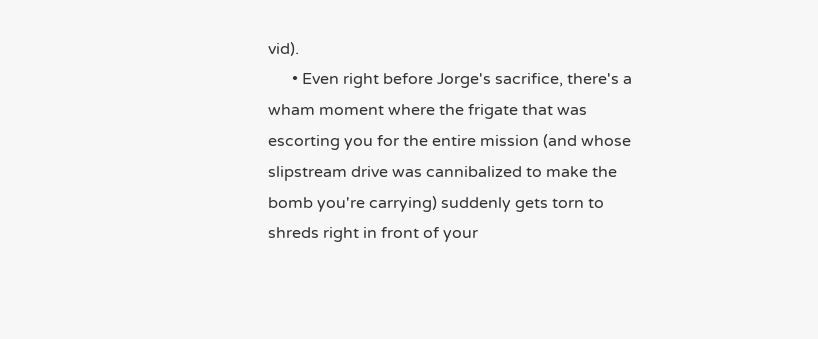vid).
      • Even right before Jorge's sacrifice, there's a wham moment where the frigate that was escorting you for the entire mission (and whose slipstream drive was cannibalized to make the bomb you're carrying) suddenly gets torn to shreds right in front of your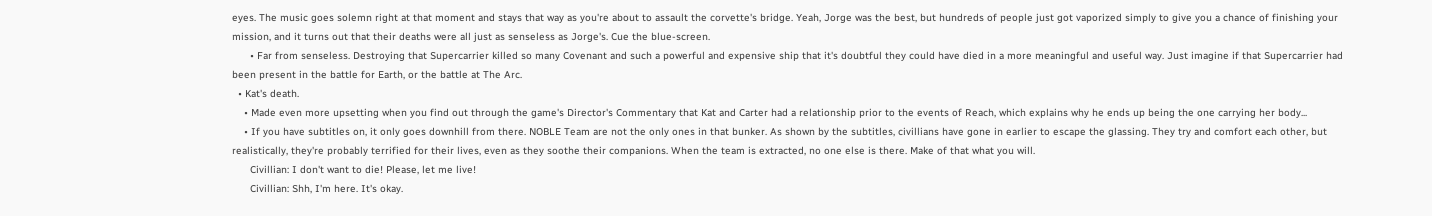eyes. The music goes solemn right at that moment and stays that way as you're about to assault the corvette's bridge. Yeah, Jorge was the best, but hundreds of people just got vaporized simply to give you a chance of finishing your mission, and it turns out that their deaths were all just as senseless as Jorge's. Cue the blue-screen.
      • Far from senseless. Destroying that Supercarrier killed so many Covenant and such a powerful and expensive ship that it's doubtful they could have died in a more meaningful and useful way. Just imagine if that Supercarrier had been present in the battle for Earth, or the battle at The Arc.
  • Kat's death.
    • Made even more upsetting when you find out through the game's Director's Commentary that Kat and Carter had a relationship prior to the events of Reach, which explains why he ends up being the one carrying her body...
    • If you have subtitles on, it only goes downhill from there. NOBLE Team are not the only ones in that bunker. As shown by the subtitles, civillians have gone in earlier to escape the glassing. They try and comfort each other, but realistically, they're probably terrified for their lives, even as they soothe their companions. When the team is extracted, no one else is there. Make of that what you will.
      Civillian: I don't want to die! Please, let me live!
      Civillian: Shh, I'm here. It's okay.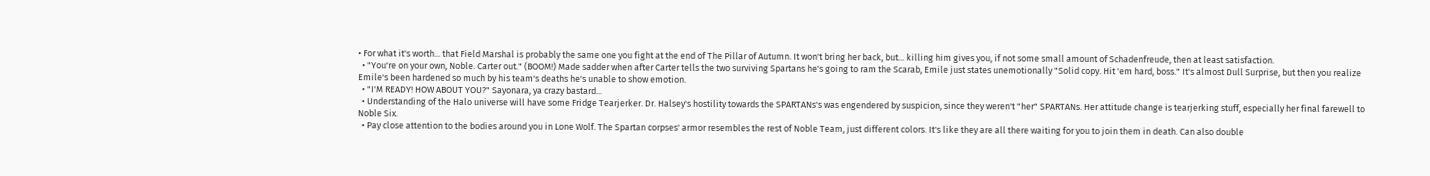• For what it's worth... that Field Marshal is probably the same one you fight at the end of The Pillar of Autumn. It won't bring her back, but... killing him gives you, if not some small amount of Schadenfreude, then at least satisfaction.
  • "You're on your own, Noble. Carter out." (BOOM!) Made sadder when after Carter tells the two surviving Spartans he's going to ram the Scarab, Emile just states unemotionally "Solid copy. Hit 'em hard, boss." It's almost Dull Surprise, but then you realize Emile's been hardened so much by his team's deaths he's unable to show emotion.
  • "I'M READY! HOW ABOUT YOU?" Sayonara, ya crazy bastard...
  • Understanding of the Halo universe will have some Fridge Tearjerker. Dr. Halsey's hostility towards the SPARTANs's was engendered by suspicion, since they weren't "her" SPARTANs. Her attitude change is tearjerking stuff, especially her final farewell to Noble Six.
  • Pay close attention to the bodies around you in Lone Wolf. The Spartan corpses' armor resembles the rest of Noble Team, just different colors. It's like they are all there waiting for you to join them in death. Can also double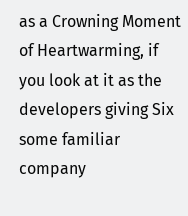as a Crowning Moment of Heartwarming, if you look at it as the developers giving Six some familiar company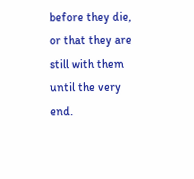before they die, or that they are still with them until the very end.